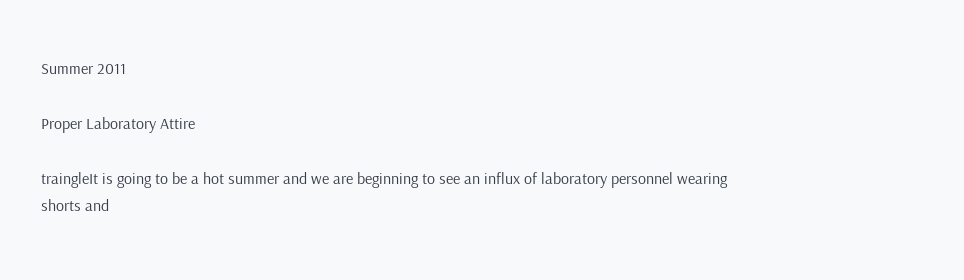Summer 2011

Proper Laboratory Attire

traingleIt is going to be a hot summer and we are beginning to see an influx of laboratory personnel wearing shorts and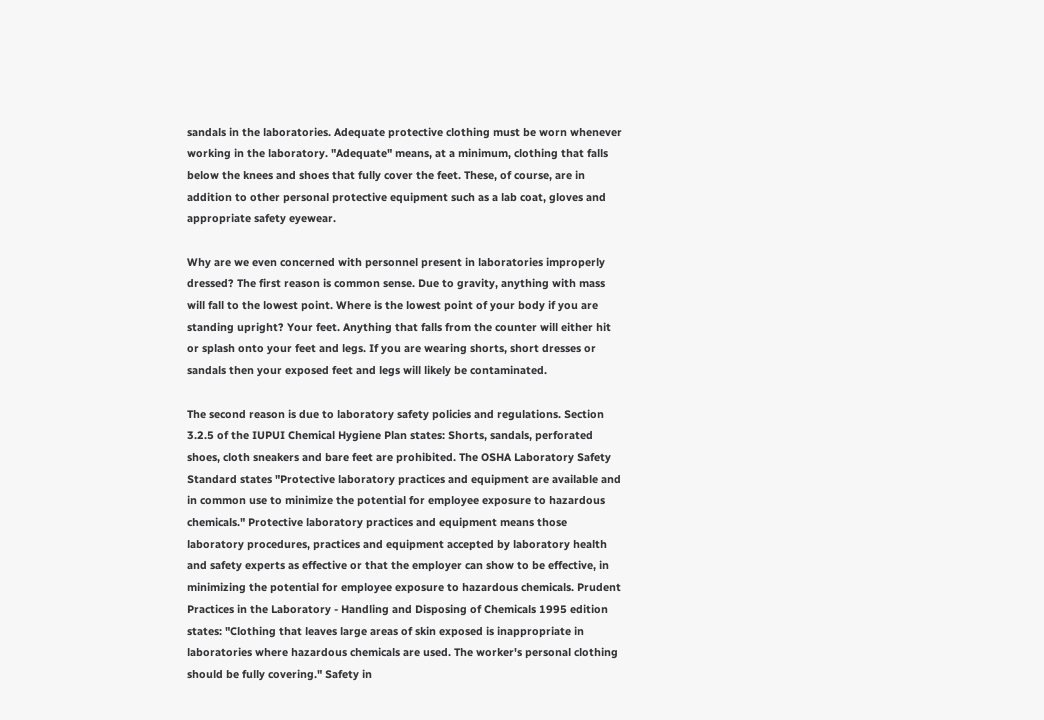sandals in the laboratories. Adequate protective clothing must be worn whenever working in the laboratory. "Adequate" means, at a minimum, clothing that falls below the knees and shoes that fully cover the feet. These, of course, are in addition to other personal protective equipment such as a lab coat, gloves and appropriate safety eyewear.

Why are we even concerned with personnel present in laboratories improperly dressed? The first reason is common sense. Due to gravity, anything with mass will fall to the lowest point. Where is the lowest point of your body if you are standing upright? Your feet. Anything that falls from the counter will either hit or splash onto your feet and legs. If you are wearing shorts, short dresses or sandals then your exposed feet and legs will likely be contaminated.

The second reason is due to laboratory safety policies and regulations. Section 3.2.5 of the IUPUI Chemical Hygiene Plan states: Shorts, sandals, perforated shoes, cloth sneakers and bare feet are prohibited. The OSHA Laboratory Safety Standard states "Protective laboratory practices and equipment are available and in common use to minimize the potential for employee exposure to hazardous chemicals." Protective laboratory practices and equipment means those laboratory procedures, practices and equipment accepted by laboratory health and safety experts as effective or that the employer can show to be effective, in minimizing the potential for employee exposure to hazardous chemicals. Prudent Practices in the Laboratory - Handling and Disposing of Chemicals 1995 edition states: "Clothing that leaves large areas of skin exposed is inappropriate in laboratories where hazardous chemicals are used. The worker's personal clothing should be fully covering." Safety in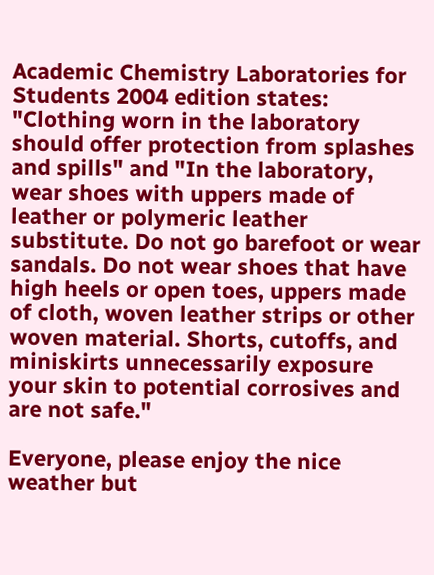Academic Chemistry Laboratories for Students 2004 edition states: "Clothing worn in the laboratory should offer protection from splashes and spills" and "In the laboratory, wear shoes with uppers made of leather or polymeric leather substitute. Do not go barefoot or wear sandals. Do not wear shoes that have high heels or open toes, uppers made of cloth, woven leather strips or other woven material. Shorts, cutoffs, and miniskirts unnecessarily exposure your skin to potential corrosives and are not safe."

Everyone, please enjoy the nice weather but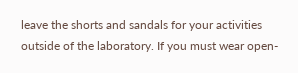leave the shorts and sandals for your activities outside of the laboratory. If you must wear open-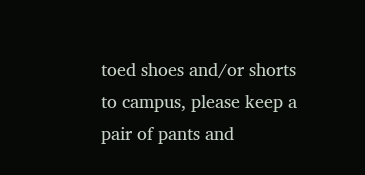toed shoes and/or shorts to campus, please keep a pair of pants and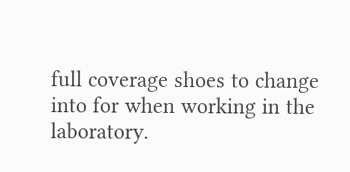full coverage shoes to change into for when working in the laboratory.